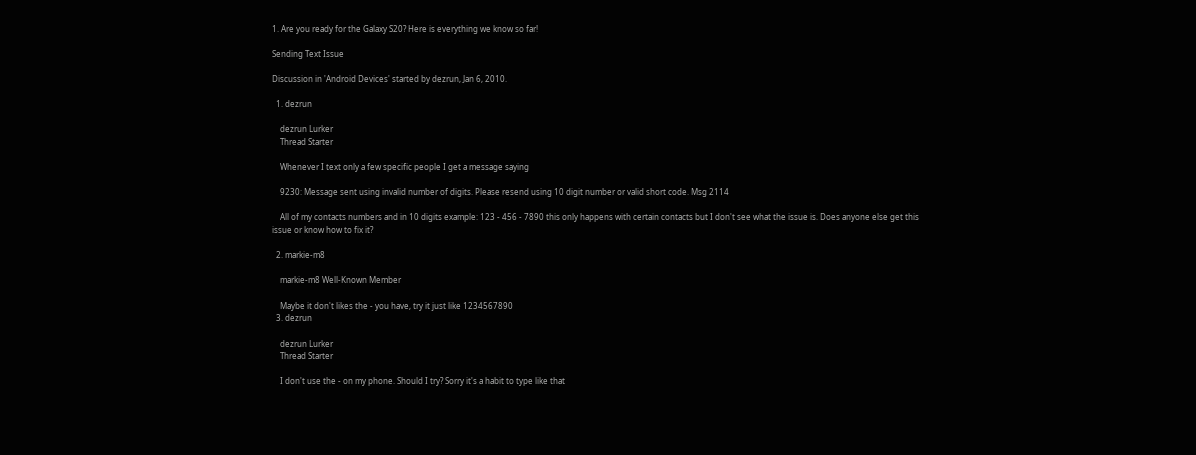1. Are you ready for the Galaxy S20? Here is everything we know so far!

Sending Text Issue

Discussion in 'Android Devices' started by dezrun, Jan 6, 2010.

  1. dezrun

    dezrun Lurker
    Thread Starter

    Whenever I text only a few specific people I get a message saying

    9230: Message sent using invalid number of digits. Please resend using 10 digit number or valid short code. Msg 2114

    All of my contacts numbers and in 10 digits example: 123 - 456 - 7890 this only happens with certain contacts but I don't see what the issue is. Does anyone else get this issue or know how to fix it?

  2. markie-m8

    markie-m8 Well-Known Member

    Maybe it don't likes the - you have, try it just like 1234567890
  3. dezrun

    dezrun Lurker
    Thread Starter

    I don't use the - on my phone. Should I try? Sorry it's a habit to type like that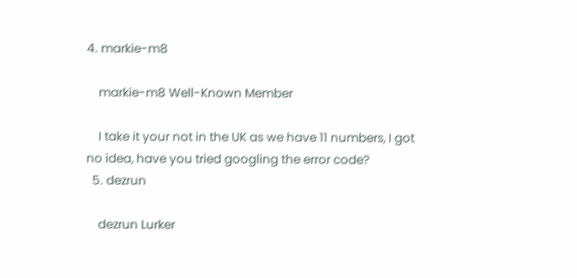4. markie-m8

    markie-m8 Well-Known Member

    I take it your not in the UK as we have 11 numbers, I got no idea, have you tried googling the error code?
  5. dezrun

    dezrun Lurker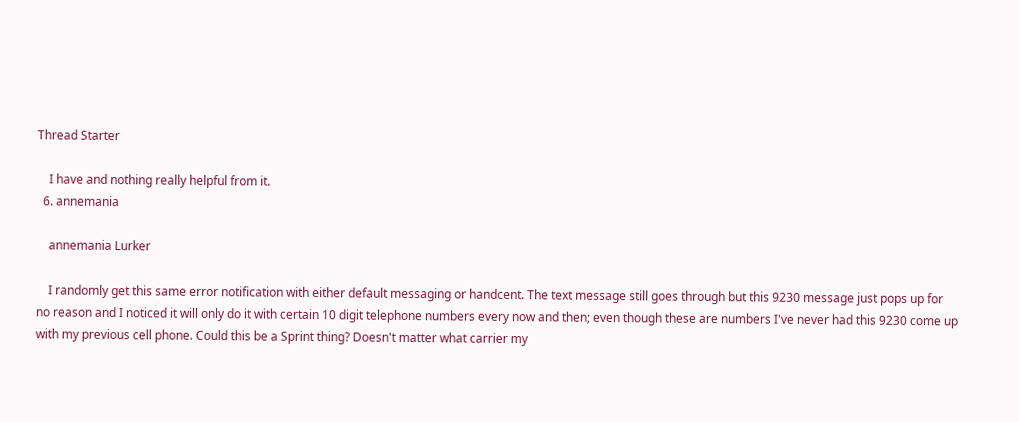Thread Starter

    I have and nothing really helpful from it.
  6. annemania

    annemania Lurker

    I randomly get this same error notification with either default messaging or handcent. The text message still goes through but this 9230 message just pops up for no reason and I noticed it will only do it with certain 10 digit telephone numbers every now and then; even though these are numbers I've never had this 9230 come up with my previous cell phone. Could this be a Sprint thing? Doesn't matter what carrier my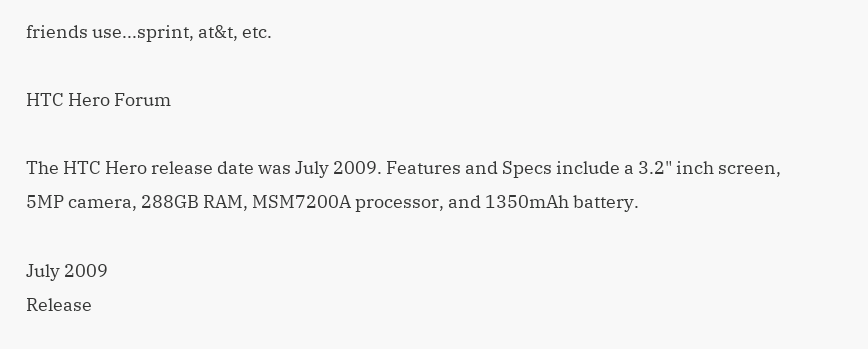friends use...sprint, at&t, etc.

HTC Hero Forum

The HTC Hero release date was July 2009. Features and Specs include a 3.2" inch screen, 5MP camera, 288GB RAM, MSM7200A processor, and 1350mAh battery.

July 2009
Release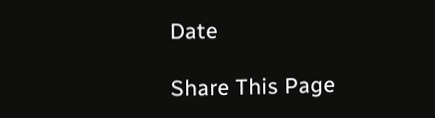Date

Share This Page